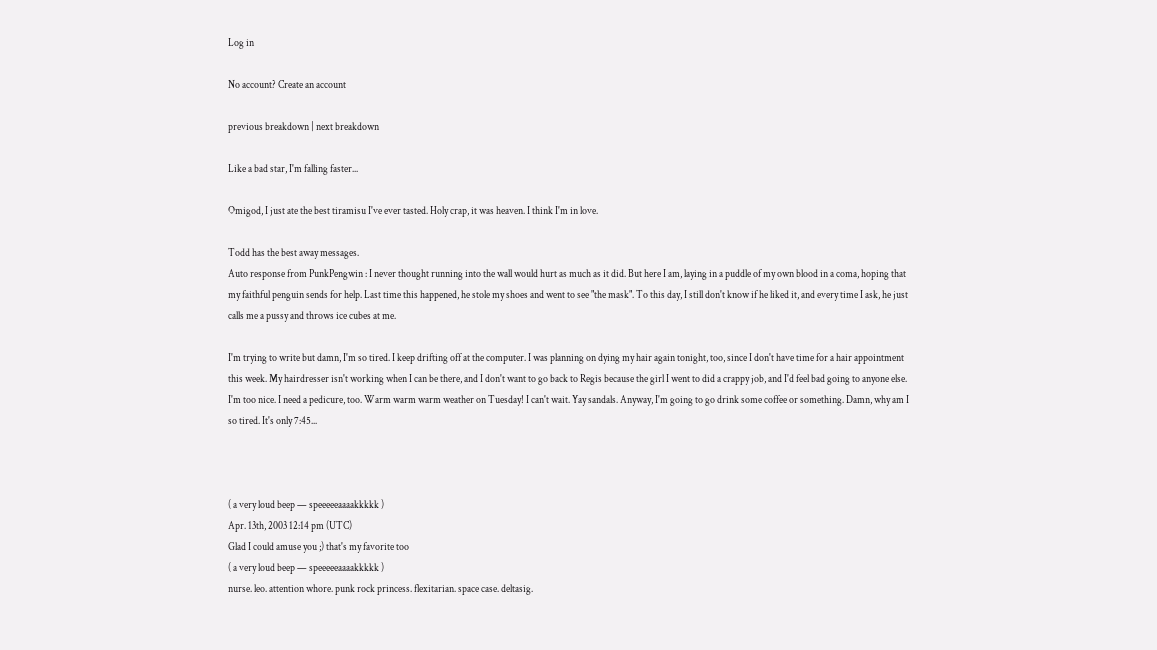Log in

No account? Create an account

previous breakdown | next breakdown

Like a bad star, I'm falling faster...

Omigod, I just ate the best tiramisu I've ever tasted. Holy crap, it was heaven. I think I'm in love.

Todd has the best away messages.
Auto response from PunkPengwin : I never thought running into the wall would hurt as much as it did. But here I am, laying in a puddle of my own blood in a coma, hoping that my faithful penguin sends for help. Last time this happened, he stole my shoes and went to see "the mask". To this day, I still don't know if he liked it, and every time I ask, he just calls me a pussy and throws ice cubes at me.

I'm trying to write but damn, I'm so tired. I keep drifting off at the computer. I was planning on dying my hair again tonight, too, since I don't have time for a hair appointment this week. My hairdresser isn't working when I can be there, and I don't want to go back to Regis because the girl I went to did a crappy job, and I'd feel bad going to anyone else. I'm too nice. I need a pedicure, too. Warm warm warm weather on Tuesday! I can't wait. Yay sandals. Anyway, I'm going to go drink some coffee or something. Damn, why am I so tired. It's only 7:45...



( a very loud beep — speeeeeaaaakkkkk )
Apr. 13th, 2003 12:14 pm (UTC)
Glad I could amuse you ;) that's my favorite too
( a very loud beep — speeeeeaaaakkkkk )
nurse. leo. attention whore. punk rock princess. flexitarian. space case. deltasig.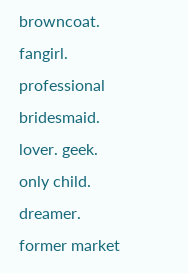browncoat. fangirl. professional bridesmaid. lover. geek. only child. dreamer. former market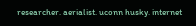researcher. aerialist. uconn husky. internet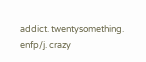addict. twentysomething. enfp/j. crazy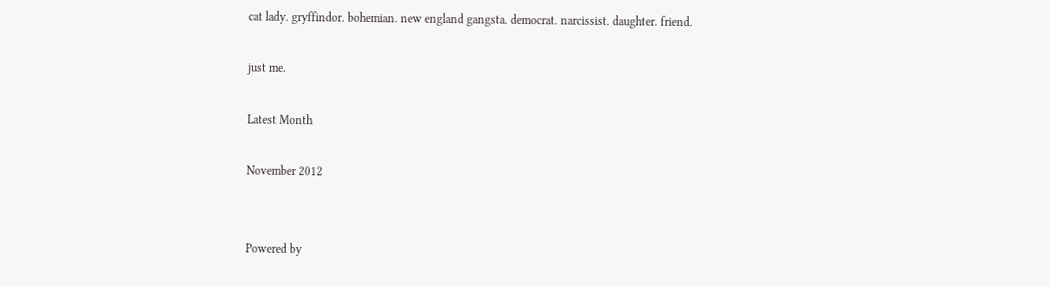cat lady. gryffindor. bohemian. new england gangsta. democrat. narcissist. daughter. friend.

just me.

Latest Month

November 2012


Powered by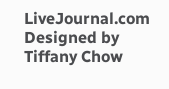LiveJournal.com
Designed by Tiffany Chow